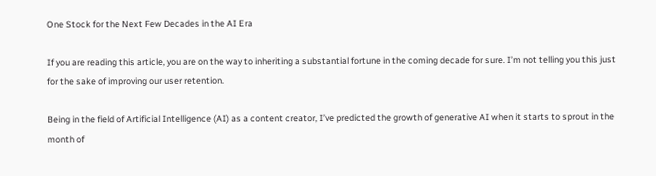One Stock for the Next Few Decades in the AI Era

If you are reading this article, you are on the way to inheriting a substantial fortune in the coming decade for sure. I’m not telling you this just for the sake of improving our user retention.

Being in the field of Artificial Intelligence (AI) as a content creator, I’ve predicted the growth of generative AI when it starts to sprout in the month of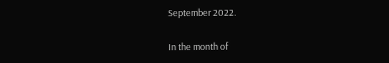September 2022.

In the month of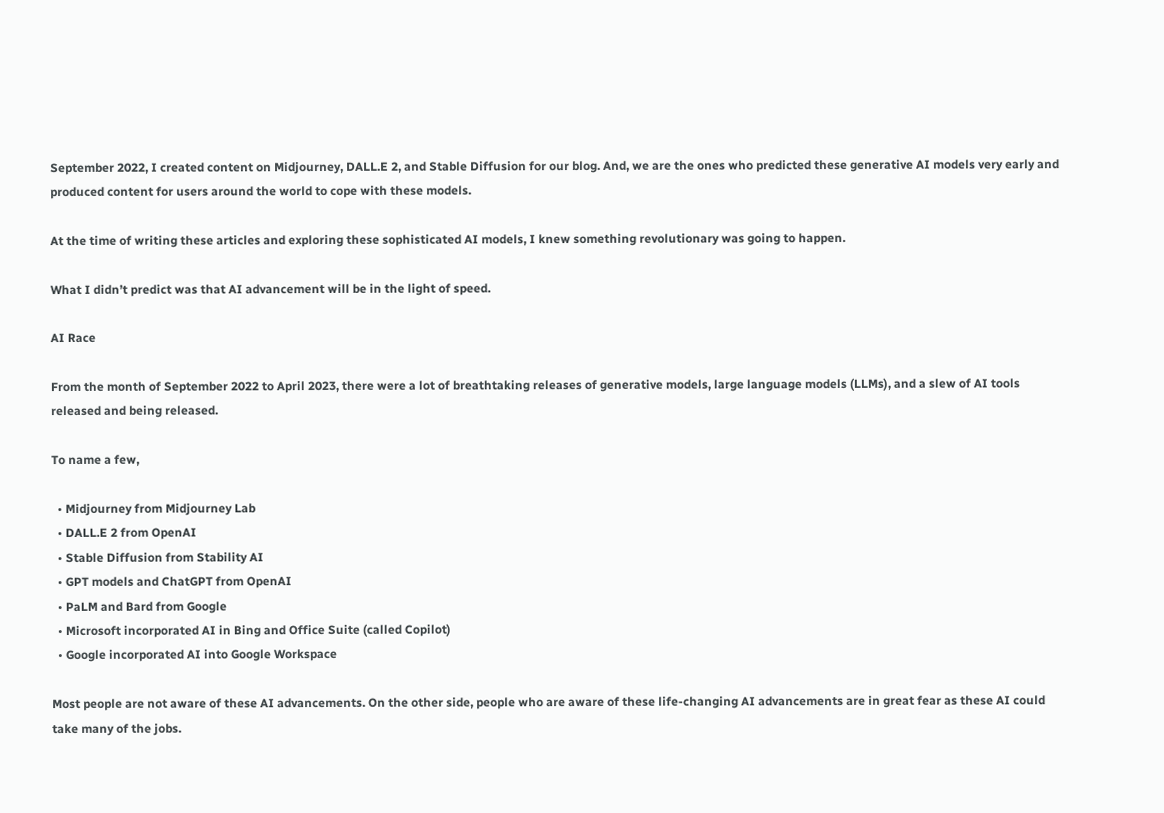September 2022, I created content on Midjourney, DALL.E 2, and Stable Diffusion for our blog. And, we are the ones who predicted these generative AI models very early and produced content for users around the world to cope with these models.

At the time of writing these articles and exploring these sophisticated AI models, I knew something revolutionary was going to happen.

What I didn’t predict was that AI advancement will be in the light of speed.

AI Race

From the month of September 2022 to April 2023, there were a lot of breathtaking releases of generative models, large language models (LLMs), and a slew of AI tools released and being released.

To name a few,

  • Midjourney from Midjourney Lab
  • DALL.E 2 from OpenAI
  • Stable Diffusion from Stability AI
  • GPT models and ChatGPT from OpenAI
  • PaLM and Bard from Google
  • Microsoft incorporated AI in Bing and Office Suite (called Copilot)
  • Google incorporated AI into Google Workspace

Most people are not aware of these AI advancements. On the other side, people who are aware of these life-changing AI advancements are in great fear as these AI could take many of the jobs.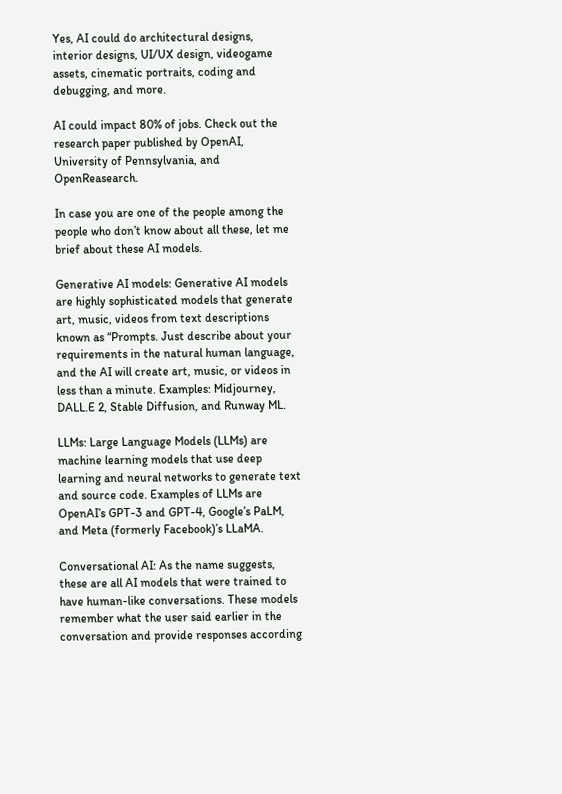Yes, AI could do architectural designs, interior designs, UI/UX design, videogame assets, cinematic portraits, coding and debugging, and more.

AI could impact 80% of jobs. Check out the research paper published by OpenAI, University of Pennsylvania, and OpenReasearch.

In case you are one of the people among the people who don’t know about all these, let me brief about these AI models.

Generative AI models: Generative AI models are highly sophisticated models that generate art, music, videos from text descriptions known as “Prompts. Just describe about your requirements in the natural human language, and the AI will create art, music, or videos in less than a minute. Examples: Midjourney, DALL.E 2, Stable Diffusion, and Runway ML.

LLMs: Large Language Models (LLMs) are machine learning models that use deep learning and neural networks to generate text and source code. Examples of LLMs are OpenAI’s GPT-3 and GPT-4, Google’s PaLM, and Meta (formerly Facebook)’s LLaMA.

Conversational AI: As the name suggests, these are all AI models that were trained to have human-like conversations. These models remember what the user said earlier in the conversation and provide responses according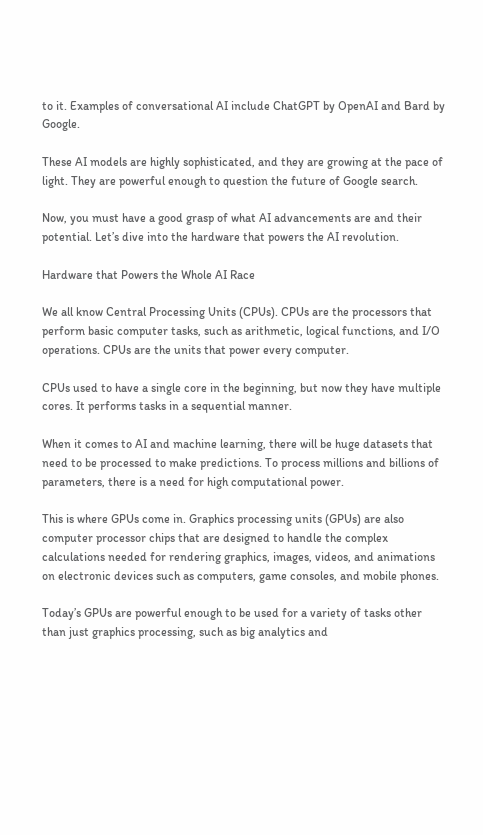to it. Examples of conversational AI include ChatGPT by OpenAI and Bard by Google.

These AI models are highly sophisticated, and they are growing at the pace of light. They are powerful enough to question the future of Google search.

Now, you must have a good grasp of what AI advancements are and their potential. Let’s dive into the hardware that powers the AI revolution.

Hardware that Powers the Whole AI Race

We all know Central Processing Units (CPUs). CPUs are the processors that perform basic computer tasks, such as arithmetic, logical functions, and I/O operations. CPUs are the units that power every computer.

CPUs used to have a single core in the beginning, but now they have multiple cores. It performs tasks in a sequential manner.

When it comes to AI and machine learning, there will be huge datasets that need to be processed to make predictions. To process millions and billions of parameters, there is a need for high computational power.

This is where GPUs come in. Graphics processing units (GPUs) are also computer processor chips that are designed to handle the complex calculations needed for rendering graphics, images, videos, and animations on electronic devices such as computers, game consoles, and mobile phones.

Today’s GPUs are powerful enough to be used for a variety of tasks other than just graphics processing, such as big analytics and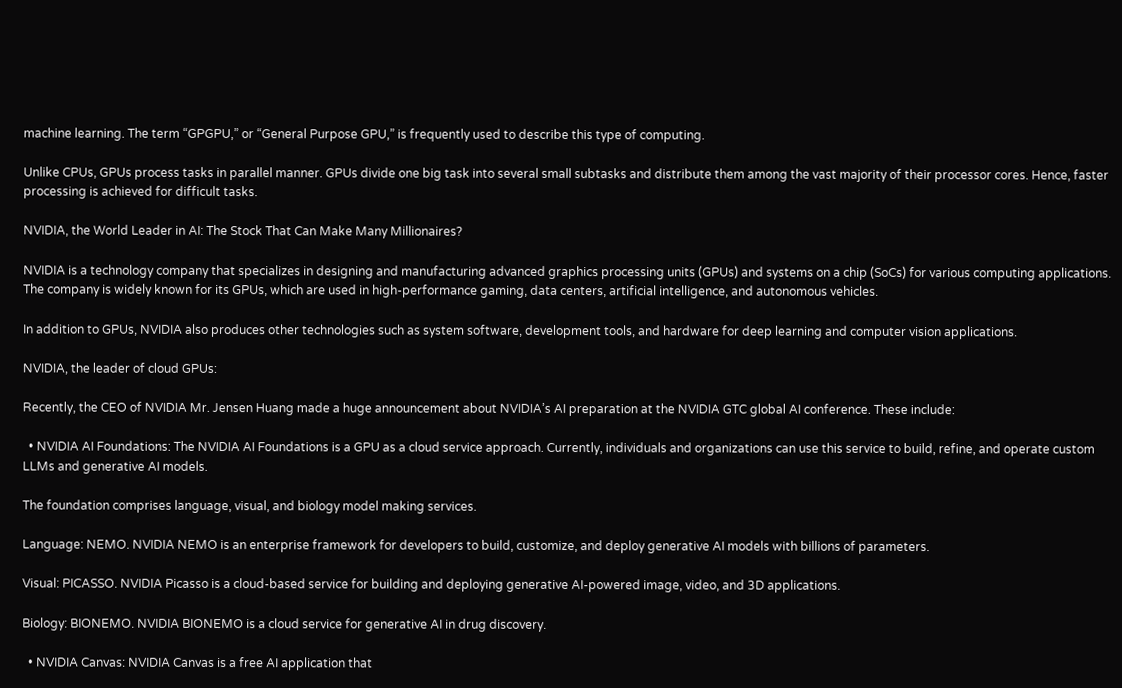machine learning. The term “GPGPU,” or “General Purpose GPU,” is frequently used to describe this type of computing.

Unlike CPUs, GPUs process tasks in parallel manner. GPUs divide one big task into several small subtasks and distribute them among the vast majority of their processor cores. Hence, faster processing is achieved for difficult tasks.

NVIDIA, the World Leader in AI: The Stock That Can Make Many Millionaires?

NVIDIA is a technology company that specializes in designing and manufacturing advanced graphics processing units (GPUs) and systems on a chip (SoCs) for various computing applications. The company is widely known for its GPUs, which are used in high-performance gaming, data centers, artificial intelligence, and autonomous vehicles.

In addition to GPUs, NVIDIA also produces other technologies such as system software, development tools, and hardware for deep learning and computer vision applications.

NVIDIA, the leader of cloud GPUs:

Recently, the CEO of NVIDIA Mr. Jensen Huang made a huge announcement about NVIDIA’s AI preparation at the NVIDIA GTC global AI conference. These include:

  • NVIDIA AI Foundations: The NVIDIA AI Foundations is a GPU as a cloud service approach. Currently, individuals and organizations can use this service to build, refine, and operate custom LLMs and generative AI models.

The foundation comprises language, visual, and biology model making services.

Language: NEMO. NVIDIA NEMO is an enterprise framework for developers to build, customize, and deploy generative AI models with billions of parameters.

Visual: PICASSO. NVIDIA Picasso is a cloud-based service for building and deploying generative AI-powered image, video, and 3D applications.

Biology: BIONEMO. NVIDIA BIONEMO is a cloud service for generative AI in drug discovery.

  • NVIDIA Canvas: NVIDIA Canvas is a free AI application that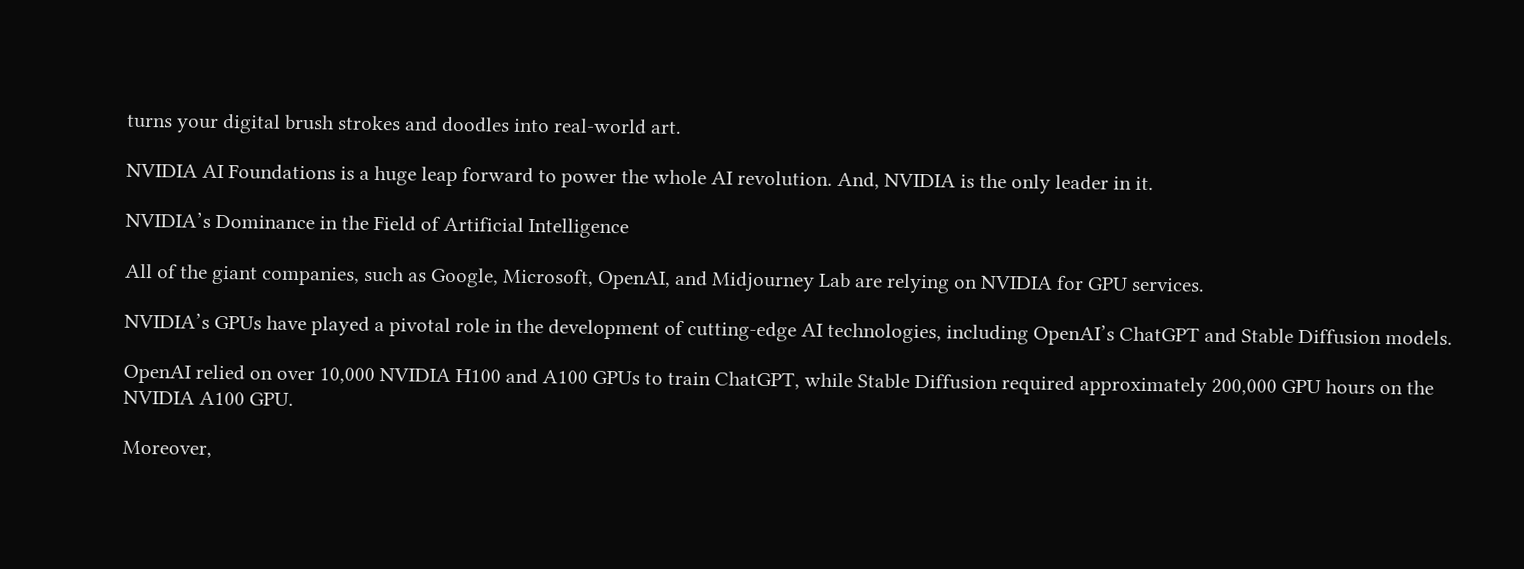turns your digital brush strokes and doodles into real-world art.

NVIDIA AI Foundations is a huge leap forward to power the whole AI revolution. And, NVIDIA is the only leader in it.

NVIDIA’s Dominance in the Field of Artificial Intelligence

All of the giant companies, such as Google, Microsoft, OpenAI, and Midjourney Lab are relying on NVIDIA for GPU services.

NVIDIA’s GPUs have played a pivotal role in the development of cutting-edge AI technologies, including OpenAI’s ChatGPT and Stable Diffusion models.

OpenAI relied on over 10,000 NVIDIA H100 and A100 GPUs to train ChatGPT, while Stable Diffusion required approximately 200,000 GPU hours on the NVIDIA A100 GPU.

Moreover,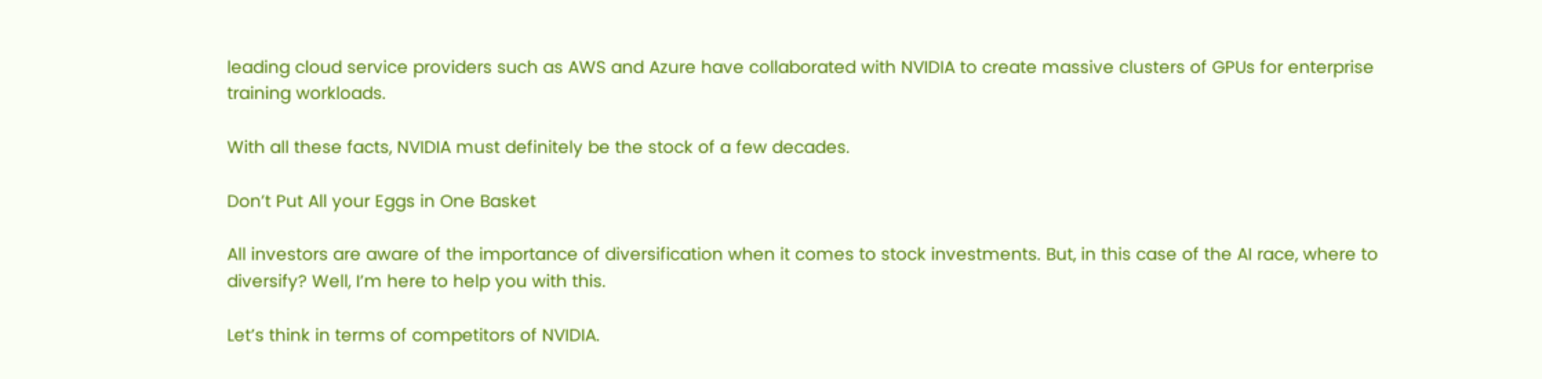leading cloud service providers such as AWS and Azure have collaborated with NVIDIA to create massive clusters of GPUs for enterprise training workloads.

With all these facts, NVIDIA must definitely be the stock of a few decades.

Don’t Put All your Eggs in One Basket

All investors are aware of the importance of diversification when it comes to stock investments. But, in this case of the AI race, where to diversify? Well, I’m here to help you with this.

Let’s think in terms of competitors of NVIDIA.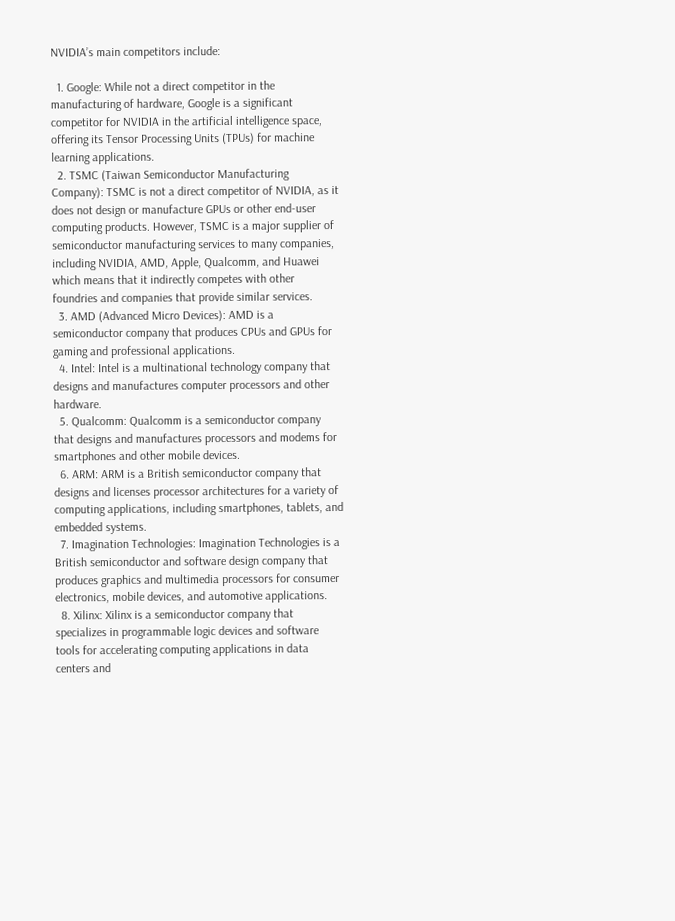NVIDIA’s main competitors include:

  1. Google: While not a direct competitor in the manufacturing of hardware, Google is a significant competitor for NVIDIA in the artificial intelligence space, offering its Tensor Processing Units (TPUs) for machine learning applications.
  2. TSMC (Taiwan Semiconductor Manufacturing Company): TSMC is not a direct competitor of NVIDIA, as it does not design or manufacture GPUs or other end-user computing products. However, TSMC is a major supplier of semiconductor manufacturing services to many companies, including NVIDIA, AMD, Apple, Qualcomm, and Huawei which means that it indirectly competes with other foundries and companies that provide similar services.
  3. AMD (Advanced Micro Devices): AMD is a semiconductor company that produces CPUs and GPUs for gaming and professional applications.
  4. Intel: Intel is a multinational technology company that designs and manufactures computer processors and other hardware.
  5. Qualcomm: Qualcomm is a semiconductor company that designs and manufactures processors and modems for smartphones and other mobile devices.
  6. ARM: ARM is a British semiconductor company that designs and licenses processor architectures for a variety of computing applications, including smartphones, tablets, and embedded systems.
  7. Imagination Technologies: Imagination Technologies is a British semiconductor and software design company that produces graphics and multimedia processors for consumer electronics, mobile devices, and automotive applications.
  8. Xilinx: Xilinx is a semiconductor company that specializes in programmable logic devices and software tools for accelerating computing applications in data centers and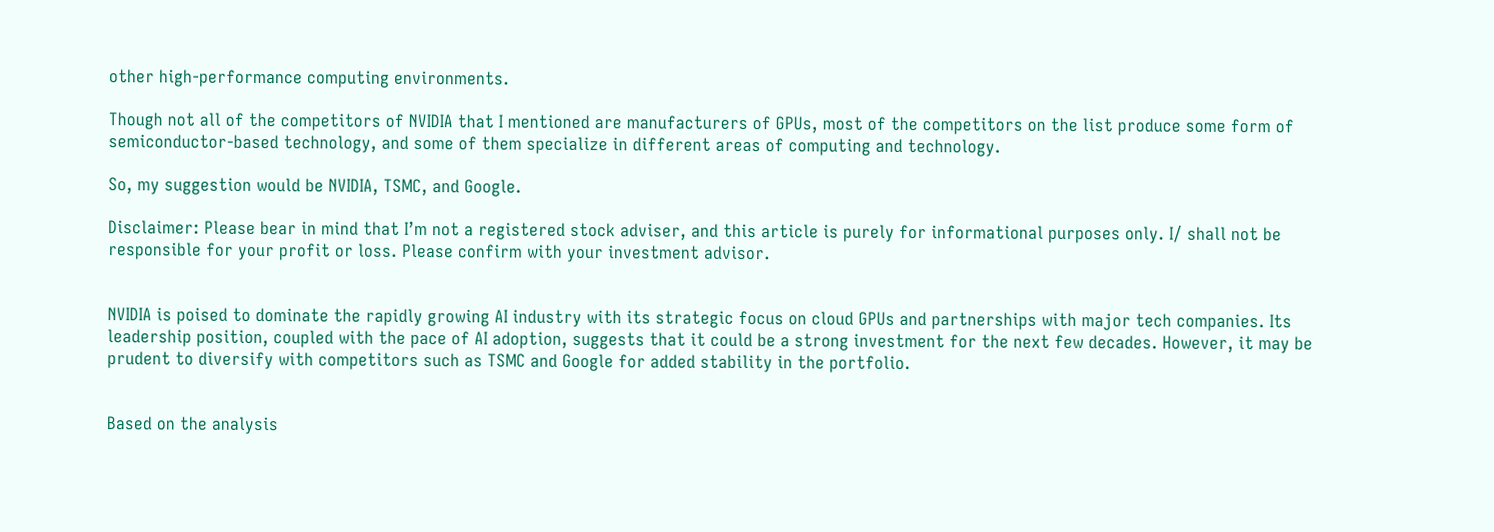other high-performance computing environments.

Though not all of the competitors of NVIDIA that I mentioned are manufacturers of GPUs, most of the competitors on the list produce some form of semiconductor-based technology, and some of them specialize in different areas of computing and technology.

So, my suggestion would be NVIDIA, TSMC, and Google.

Disclaimer: Please bear in mind that I’m not a registered stock adviser, and this article is purely for informational purposes only. I/ shall not be responsible for your profit or loss. Please confirm with your investment advisor.


NVIDIA is poised to dominate the rapidly growing AI industry with its strategic focus on cloud GPUs and partnerships with major tech companies. Its leadership position, coupled with the pace of AI adoption, suggests that it could be a strong investment for the next few decades. However, it may be prudent to diversify with competitors such as TSMC and Google for added stability in the portfolio.


Based on the analysis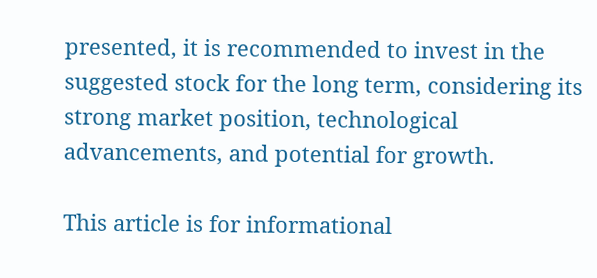presented, it is recommended to invest in the suggested stock for the long term, considering its strong market position, technological advancements, and potential for growth.

This article is for informational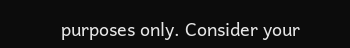purposes only. Consider your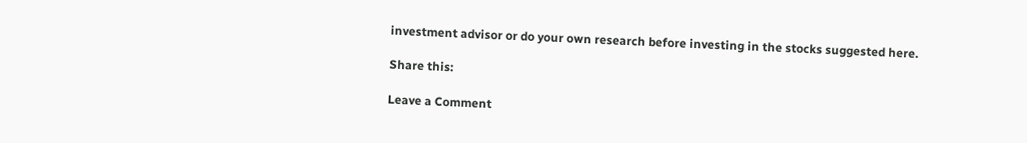investment advisor or do your own research before investing in the stocks suggested here.

Share this:

Leave a Comment